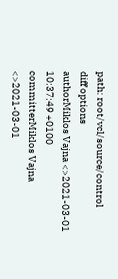path: root/vcl/source/control
diff options
authorMiklos Vajna <>2021-03-01 10:37:49 +0100
committerMiklos Vajna <>2021-03-01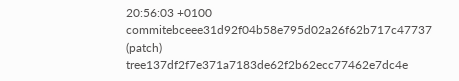20:56:03 +0100
commitebceee31d92f04b58e795d02a26f62b717c47737 (patch)
tree137df2f7e371a7183de62f2b62ecc77462e7dc4e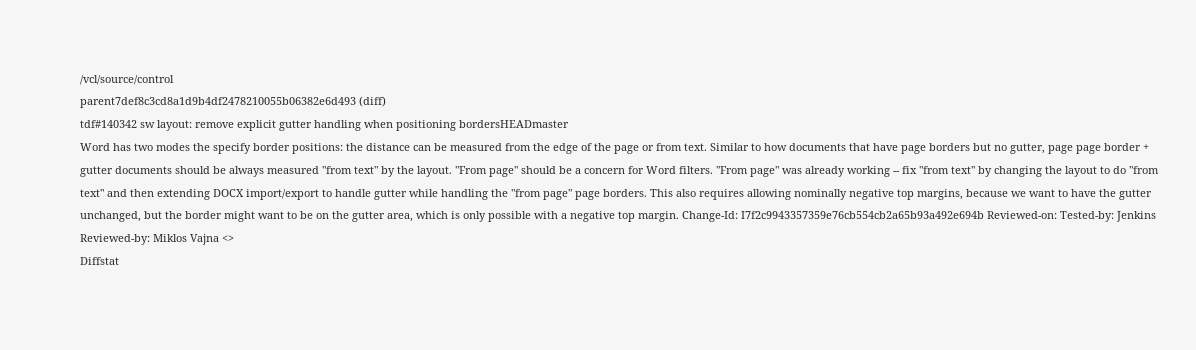/vcl/source/control
parent7def8c3cd8a1d9b4df2478210055b06382e6d493 (diff)
tdf#140342 sw layout: remove explicit gutter handling when positioning bordersHEADmaster
Word has two modes the specify border positions: the distance can be measured from the edge of the page or from text. Similar to how documents that have page borders but no gutter, page page border + gutter documents should be always measured "from text" by the layout. "From page" should be a concern for Word filters. "From page" was already working -- fix "from text" by changing the layout to do "from text" and then extending DOCX import/export to handle gutter while handling the "from page" page borders. This also requires allowing nominally negative top margins, because we want to have the gutter unchanged, but the border might want to be on the gutter area, which is only possible with a negative top margin. Change-Id: I7f2c9943357359e76cb554cb2a65b93a492e694b Reviewed-on: Tested-by: Jenkins Reviewed-by: Miklos Vajna <>
Diffstat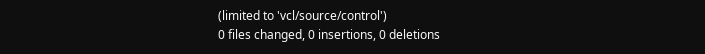(limited to 'vcl/source/control')
0 files changed, 0 insertions, 0 deletions